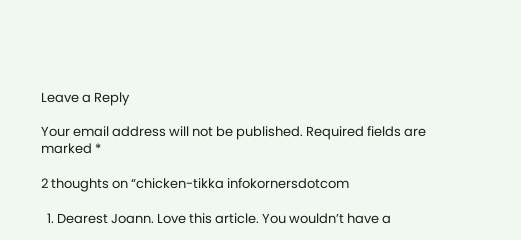Leave a Reply

Your email address will not be published. Required fields are marked *

2 thoughts on “chicken-tikka infokornersdotcom

  1. Dearest Joann. Love this article. You wouldn’t have a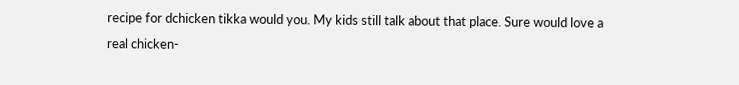recipe for dchicken tikka would you. My kids still talk about that place. Sure would love a real chicken-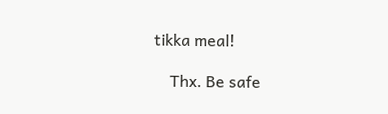tikka meal!

    Thx. Be safe